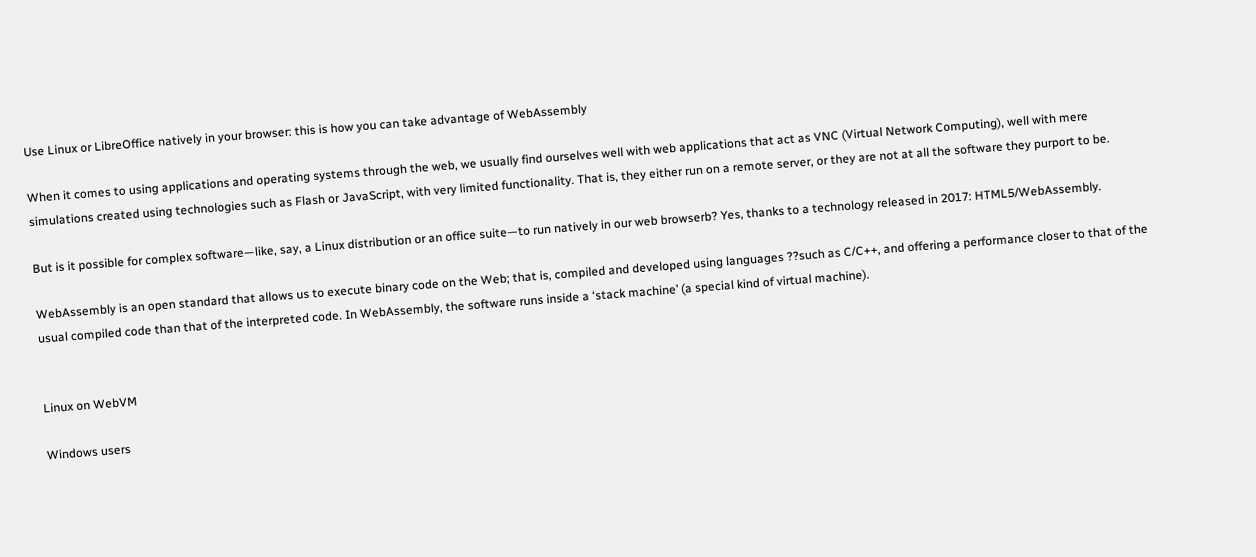Use Linux or LibreOffice natively in your browser: this is how you can take advantage of WebAssembly

When it comes to using applications and operating systems through the web, we usually find ourselves well with web applications that act as VNC (Virtual Network Computing), well with mere simulations created using technologies such as Flash or JavaScript, with very limited functionality. That is, they either run on a remote server, or they are not at all the software they purport to be.

But is it possible for complex software—like, say, a Linux distribution or an office suite—to run natively in our web browserb? Yes, thanks to a technology released in 2017: HTML5/WebAssembly.

WebAssembly is an open standard that allows us to execute binary code on the Web; that is, compiled and developed using languages ??such as C/C++, and offering a performance closer to that of the usual compiled code than that of the interpreted code. In WebAssembly, the software runs inside a ‘stack machine’ (a special kind of virtual machine).


Linux on WebVM

Windows users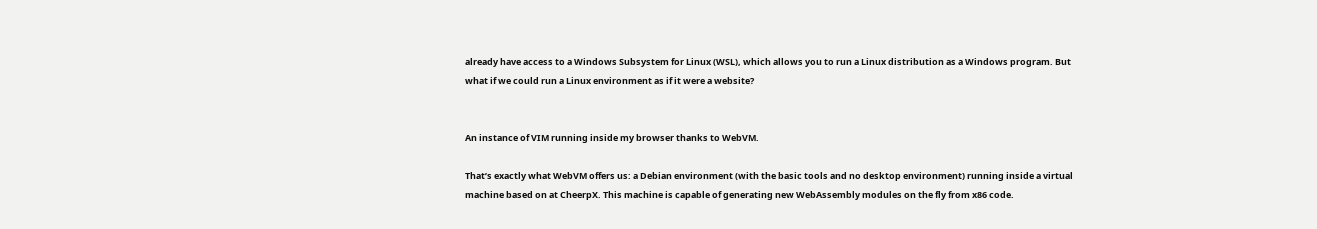already have access to a Windows Subsystem for Linux (WSL), which allows you to run a Linux distribution as a Windows program. But what if we could run a Linux environment as if it were a website?


An instance of VIM running inside my browser thanks to WebVM.

That’s exactly what WebVM offers us: a Debian environment (with the basic tools and no desktop environment) running inside a virtual machine based on at CheerpX. This machine is capable of generating new WebAssembly modules on the fly from x86 code.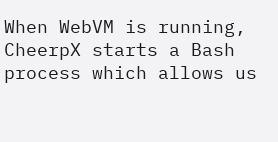When WebVM is running, CheerpX starts a Bash process which allows us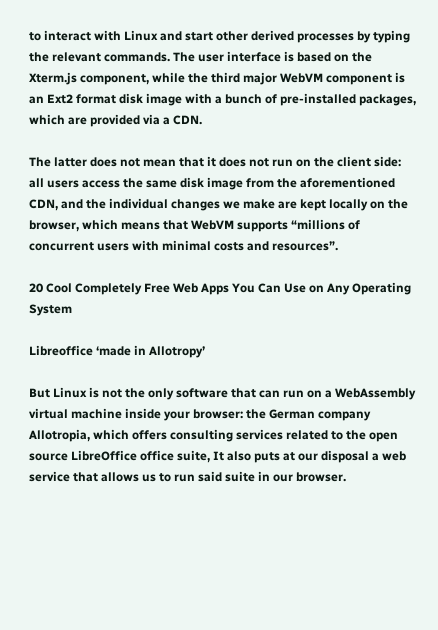to interact with Linux and start other derived processes by typing the relevant commands. The user interface is based on the Xterm.js component, while the third major WebVM component is an Ext2 format disk image with a bunch of pre-installed packages, which are provided via a CDN.

The latter does not mean that it does not run on the client side: all users access the same disk image from the aforementioned CDN, and the individual changes we make are kept locally on the browser, which means that WebVM supports “millions of concurrent users with minimal costs and resources”.

20 Cool Completely Free Web Apps You Can Use on Any Operating System

Libreoffice ‘made in Allotropy’

But Linux is not the only software that can run on a WebAssembly virtual machine inside your browser: the German company Allotropia, which offers consulting services related to the open source LibreOffice office suite, It also puts at our disposal a web service that allows us to run said suite in our browser.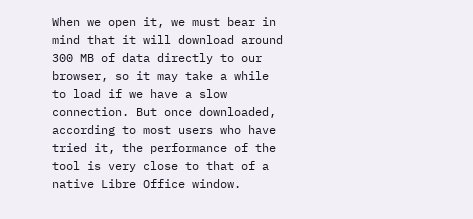When we open it, we must bear in mind that it will download around 300 MB of data directly to our browser, so it may take a while to load if we have a slow connection. But once downloaded, according to most users who have tried it, the performance of the tool is very close to that of a native Libre Office window.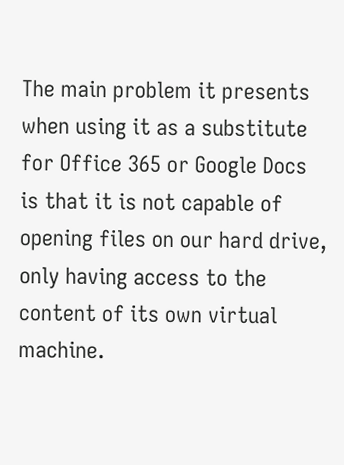The main problem it presents when using it as a substitute for Office 365 or Google Docs is that it is not capable of opening files on our hard drive, only having access to the content of its own virtual machine.